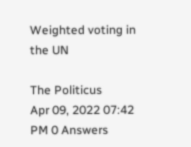Weighted voting in the UN

The Politicus
Apr 09, 2022 07:42 PM 0 Answers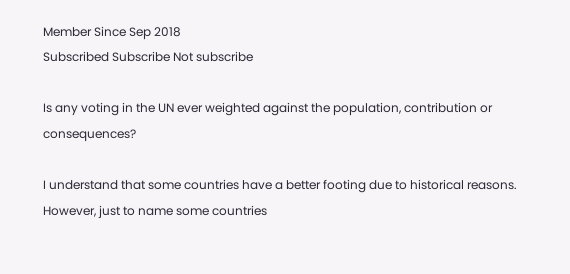Member Since Sep 2018
Subscribed Subscribe Not subscribe

Is any voting in the UN ever weighted against the population, contribution or consequences?

I understand that some countries have a better footing due to historical reasons. However, just to name some countries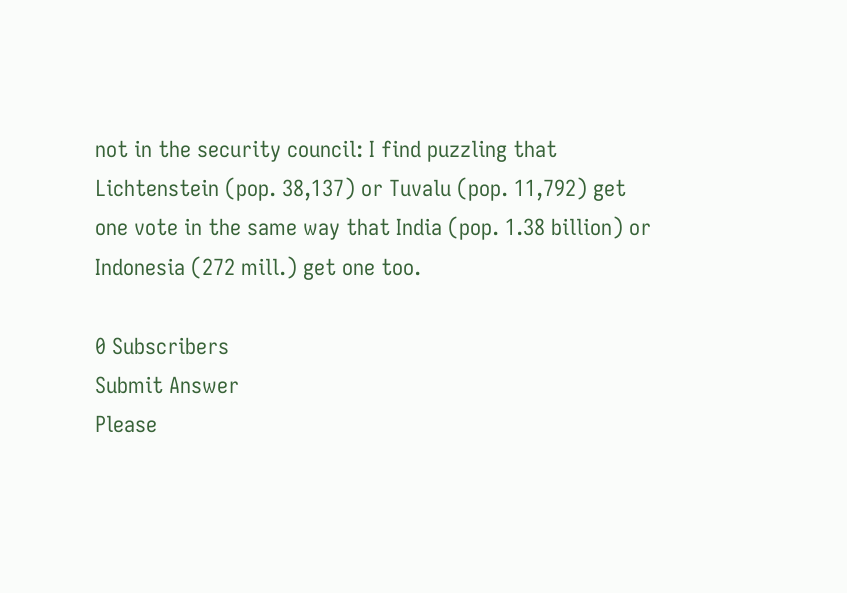not in the security council: I find puzzling that Lichtenstein (pop. 38,137) or Tuvalu (pop. 11,792) get one vote in the same way that India (pop. 1.38 billion) or Indonesia (272 mill.) get one too.

0 Subscribers
Submit Answer
Please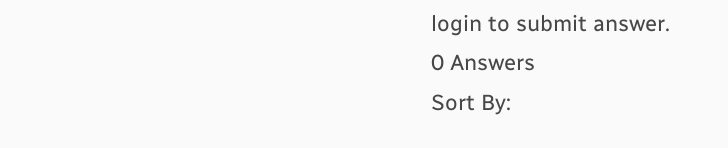login to submit answer.
0 Answers
Sort By: